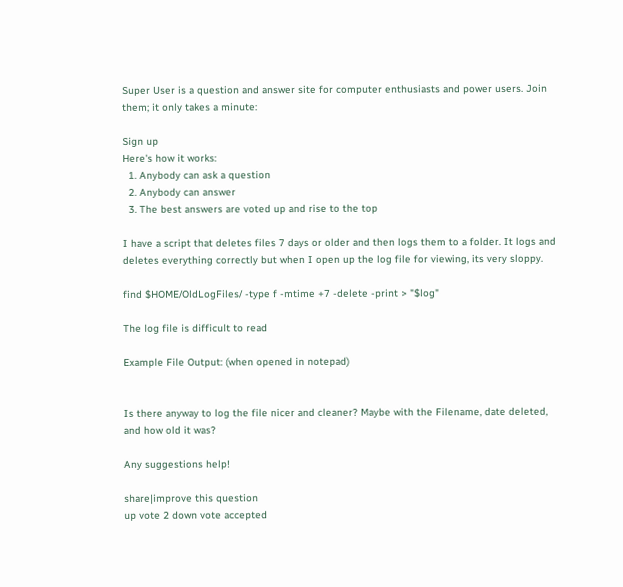Super User is a question and answer site for computer enthusiasts and power users. Join them; it only takes a minute:

Sign up
Here's how it works:
  1. Anybody can ask a question
  2. Anybody can answer
  3. The best answers are voted up and rise to the top

I have a script that deletes files 7 days or older and then logs them to a folder. It logs and deletes everything correctly but when I open up the log file for viewing, its very sloppy.

find $HOME/OldLogFiles/ -type f -mtime +7 -delete -print > "$log"

The log file is difficult to read

Example File Output: (when opened in notepad)


Is there anyway to log the file nicer and cleaner? Maybe with the Filename, date deleted, and how old it was?

Any suggestions help!

share|improve this question
up vote 2 down vote accepted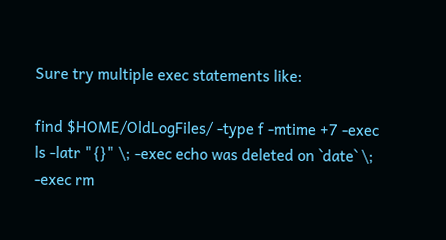Sure try multiple exec statements like:

find $HOME/OldLogFiles/ -type f -mtime +7 -exec ls -latr "{}" \; -exec echo was deleted on `date` \; -exec rm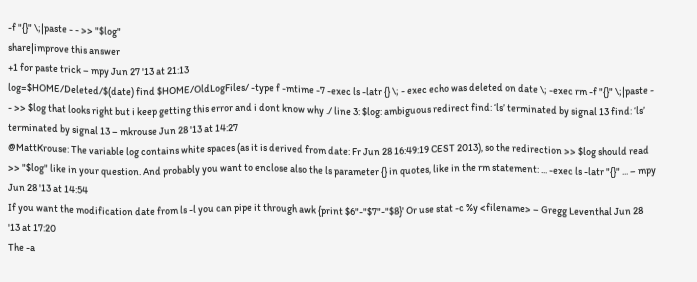-f "{}" \;|paste - - >> "$log"
share|improve this answer
+1 for paste trick – mpy Jun 27 '13 at 21:13
log=$HOME/Deleted/$(date) find $HOME/OldLogFiles/ -type f -mtime -7 -exec ls -latr {} \; - exec echo was deleted on date \; -exec rm -f "{}" \;|paste - - >> $log that looks right but i keep getting this error and i dont know why ./ line 3: $log: ambiguous redirect find: ‘ls’ terminated by signal 13 find: ‘ls’ terminated by signal 13 – mkrouse Jun 28 '13 at 14:27
@MattKrouse: The variable log contains white spaces (as it is derived from date: Fr Jun 28 16:49:19 CEST 2013), so the redirection >> $log should read >> "$log" like in your question. And probably you want to enclose also the ls parameter {} in quotes, like in the rm statement: ... -exec ls -latr "{}" ... – mpy Jun 28 '13 at 14:54
If you want the modification date from ls -l you can pipe it through awk {print $6"-"$7"-"$8}' Or use stat -c %y <filename> – Gregg Leventhal Jun 28 '13 at 17:20
The -a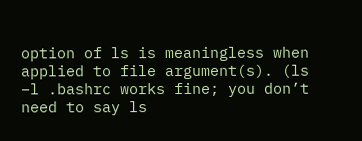option of ls is meaningless when applied to file argument(s). (ls –l .bashrc works fine; you don’t need to say ls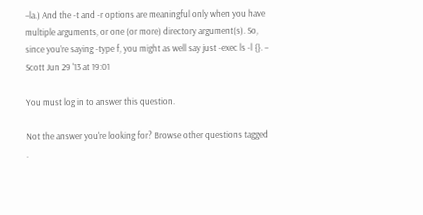–la.) And the -t and -r options are meaningful only when you have multiple arguments, or one (or more) directory argument(s). So, since you’re saying -type f, you might as well say just -exec ls -l {}. – Scott Jun 29 '13 at 19:01

You must log in to answer this question.

Not the answer you're looking for? Browse other questions tagged .